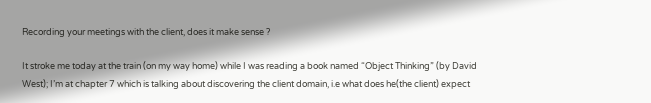Recording your meetings with the client, does it make sense ?

It stroke me today at the train (on my way home) while I was reading a book named “Object Thinking” (by David West); I’m at chapter 7 which is talking about discovering the client domain, i.e what does he(the client) expect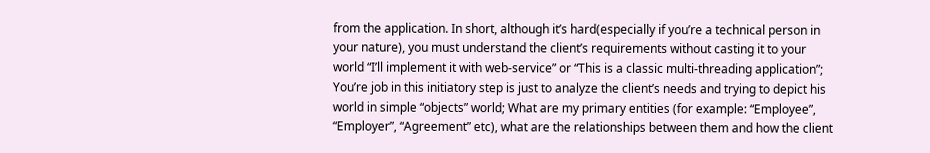from the application. In short, although it’s hard(especially if you’re a technical person in your nature), you must understand the client’s requirements without casting it to your world “I’ll implement it with web-service” or “This is a classic multi-threading application”; You’re job in this initiatory step is just to analyze the client’s needs and trying to depict his world in simple “objects” world; What are my primary entities (for example: “Employee”, “Employer”, “Agreement” etc), what are the relationships between them and how the client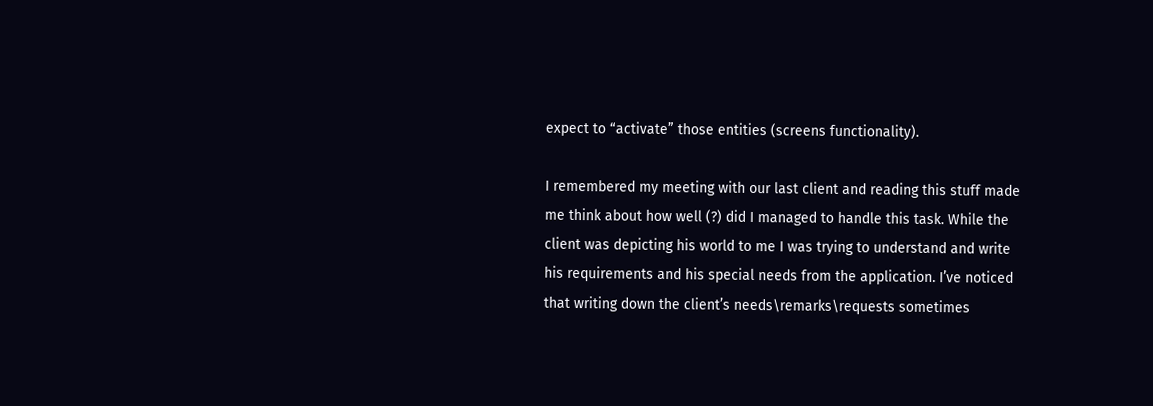expect to “activate” those entities (screens functionality).

I remembered my meeting with our last client and reading this stuff made me think about how well (?) did I managed to handle this task. While the client was depicting his world to me I was trying to understand and write his requirements and his special needs from the application. I’ve noticed that writing down the client’s needs\remarks\requests sometimes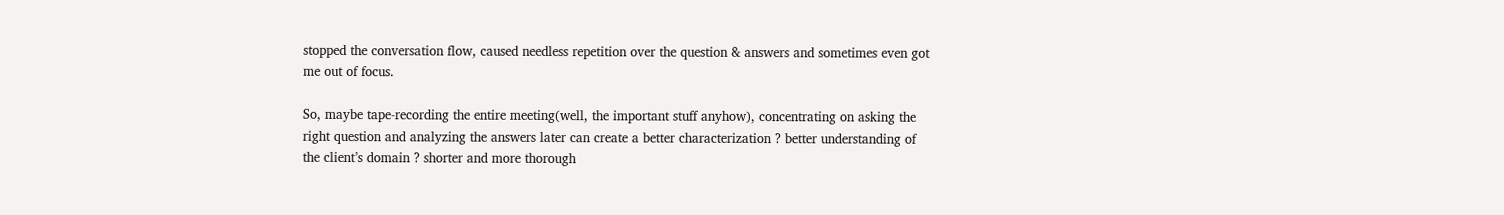stopped the conversation flow, caused needless repetition over the question & answers and sometimes even got me out of focus.

So, maybe tape-recording the entire meeting(well, the important stuff anyhow), concentrating on asking the right question and analyzing the answers later can create a better characterization ? better understanding of the client’s domain ? shorter and more thorough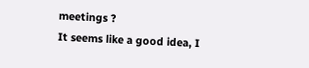meetings ?
It seems like a good idea, I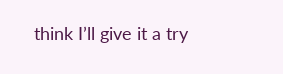think I’ll give it a try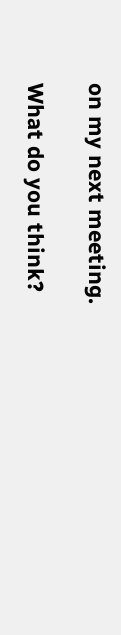on my next meeting.

What do you think?